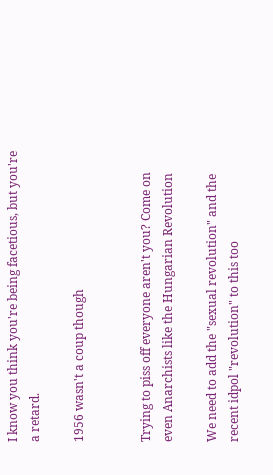I know you think you're being facetious, but you're a retard.

1956 wasn't a coup though


Trying to piss off everyone aren't you? Come on even Anarchists like the Hungarian Revolution

We need to add the "sexual revolution" and the recent idpol "revolution" to this too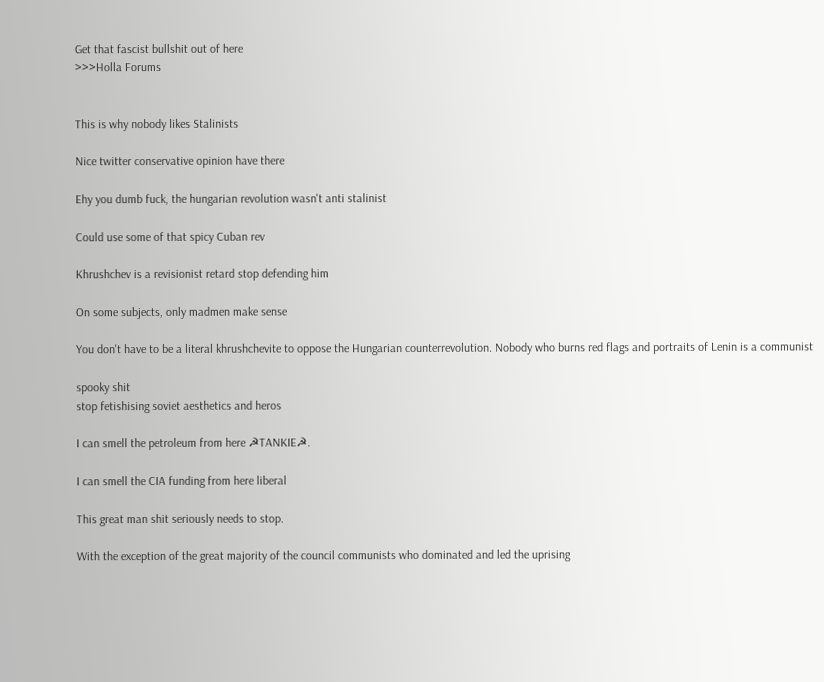Get that fascist bullshit out of here
>>>Holla Forums


This is why nobody likes Stalinists

Nice twitter conservative opinion have there

Ehy you dumb fuck, the hungarian revolution wasn't anti stalinist

Could use some of that spicy Cuban rev

Khrushchev is a revisionist retard stop defending him

On some subjects, only madmen make sense

You don't have to be a literal khrushchevite to oppose the Hungarian counterrevolution. Nobody who burns red flags and portraits of Lenin is a communist

spooky shit
stop fetishising soviet aesthetics and heros

I can smell the petroleum from here ☭TANKIE☭.

I can smell the CIA funding from here liberal

This great man shit seriously needs to stop.

With the exception of the great majority of the council communists who dominated and led the uprising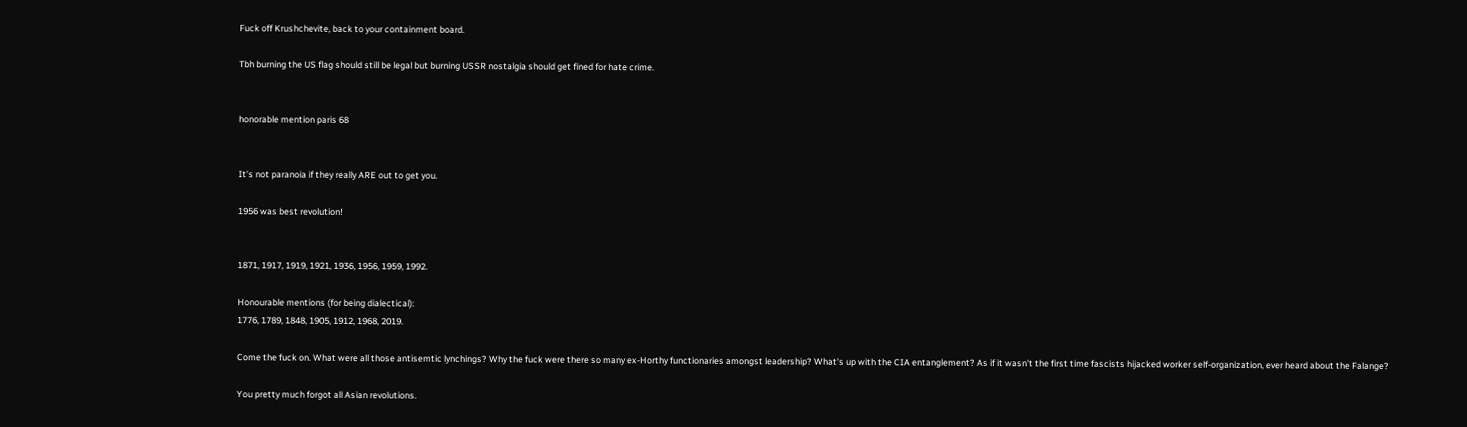Fuck off Krushchevite, back to your containment board.

Tbh burning the US flag should still be legal but burning USSR nostalgia should get fined for hate crime.


honorable mention paris 68


It's not paranoia if they really ARE out to get you.

1956 was best revolution!


1871, 1917, 1919, 1921, 1936, 1956, 1959, 1992.

Honourable mentions (for being dialectical):
1776, 1789, 1848, 1905, 1912, 1968, 2019.

Come the fuck on. What were all those antisemtic lynchings? Why the fuck were there so many ex-Horthy functionaries amongst leadership? What's up with the CIA entanglement? As if it wasn't the first time fascists hijacked worker self-organization, ever heard about the Falange?

You pretty much forgot all Asian revolutions.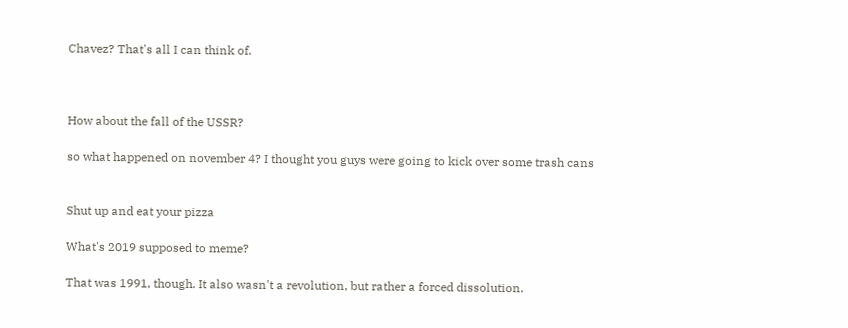Chavez? That's all I can think of.



How about the fall of the USSR?

so what happened on november 4? I thought you guys were going to kick over some trash cans


Shut up and eat your pizza

What's 2019 supposed to meme?

That was 1991, though. It also wasn't a revolution, but rather a forced dissolution.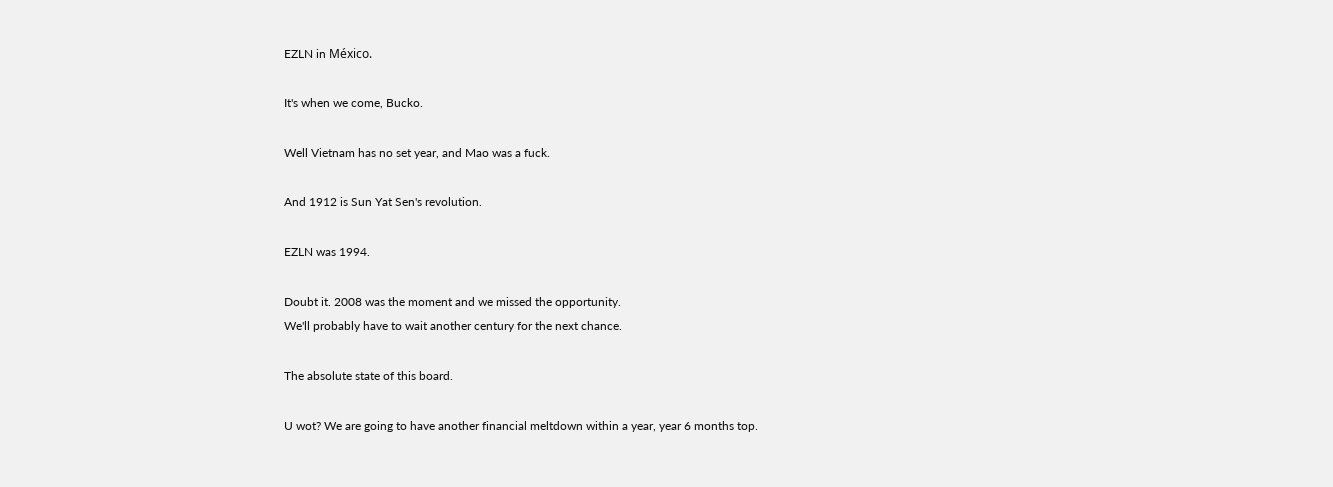EZLN in México.

It's when we come, Bucko.

Well Vietnam has no set year, and Mao was a fuck.

And 1912 is Sun Yat Sen's revolution.

EZLN was 1994.

Doubt it. 2008 was the moment and we missed the opportunity.
We'll probably have to wait another century for the next chance.

The absolute state of this board.

U wot? We are going to have another financial meltdown within a year, year 6 months top.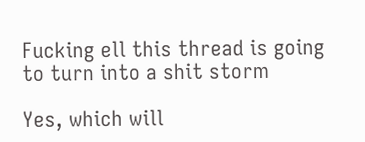Fucking ell this thread is going to turn into a shit storm

Yes, which will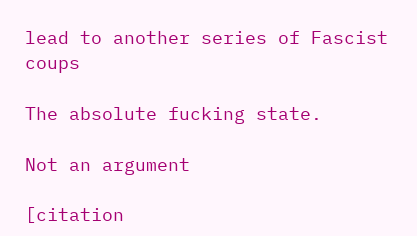lead to another series of Fascist coups

The absolute fucking state.

Not an argument

[citation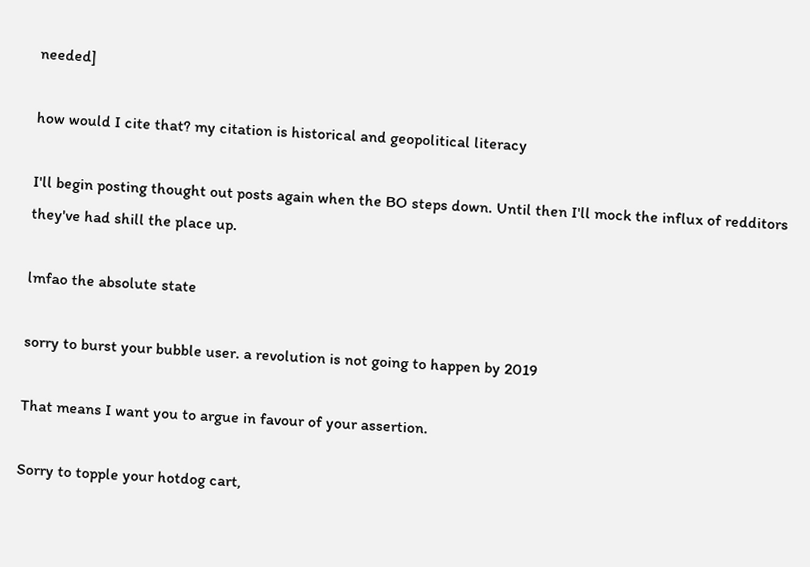needed]

how would I cite that? my citation is historical and geopolitical literacy

I'll begin posting thought out posts again when the BO steps down. Until then I'll mock the influx of redditors they've had shill the place up.

lmfao the absolute state

sorry to burst your bubble user. a revolution is not going to happen by 2019

That means I want you to argue in favour of your assertion.

Sorry to topple your hotdog cart,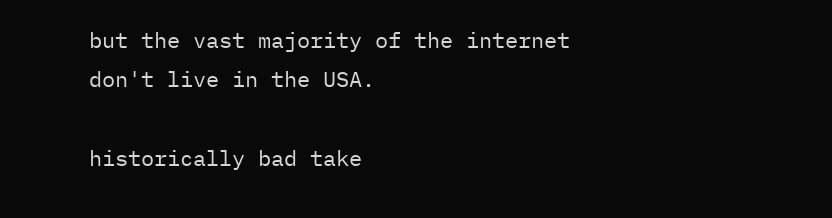but the vast majority of the internet don't live in the USA.

historically bad take